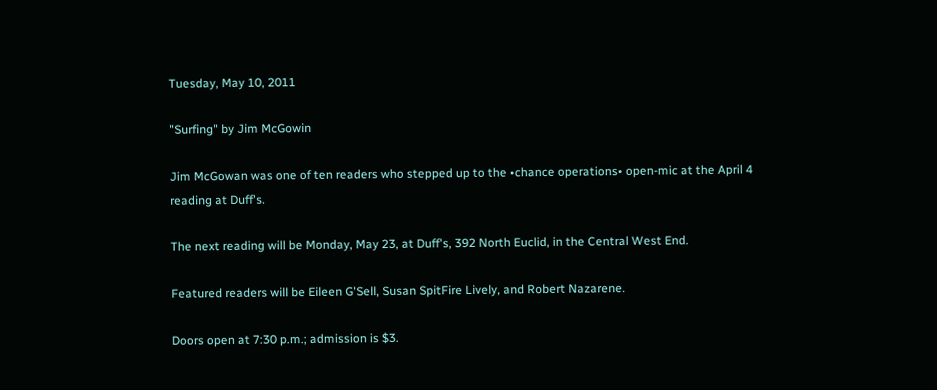Tuesday, May 10, 2011

"Surfing" by Jim McGowin

Jim McGowan was one of ten readers who stepped up to the •chance operations• open-mic at the April 4 reading at Duff's.

The next reading will be Monday, May 23, at Duff's, 392 North Euclid, in the Central West End.

Featured readers will be Eileen G'Sell, Susan SpitFire Lively, and Robert Nazarene.

Doors open at 7:30 p.m.; admission is $3.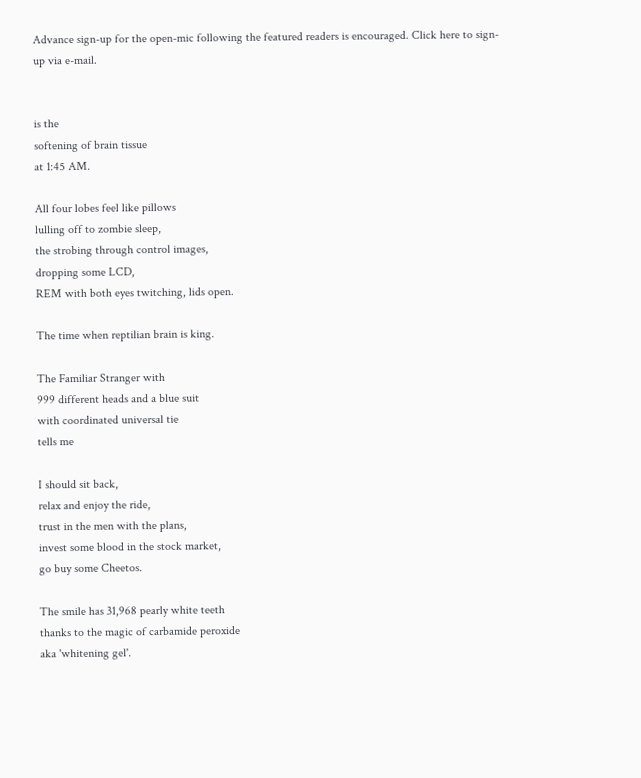Advance sign-up for the open-mic following the featured readers is encouraged. Click here to sign-up via e-mail.


is the
softening of brain tissue
at 1:45 AM.

All four lobes feel like pillows
lulling off to zombie sleep,
the strobing through control images,
dropping some LCD,
REM with both eyes twitching, lids open.

The time when reptilian brain is king.

The Familiar Stranger with
999 different heads and a blue suit
with coordinated universal tie
tells me

I should sit back,
relax and enjoy the ride,
trust in the men with the plans,
invest some blood in the stock market,
go buy some Cheetos.

The smile has 31,968 pearly white teeth
thanks to the magic of carbamide peroxide
aka 'whitening gel'.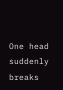One head suddenly breaks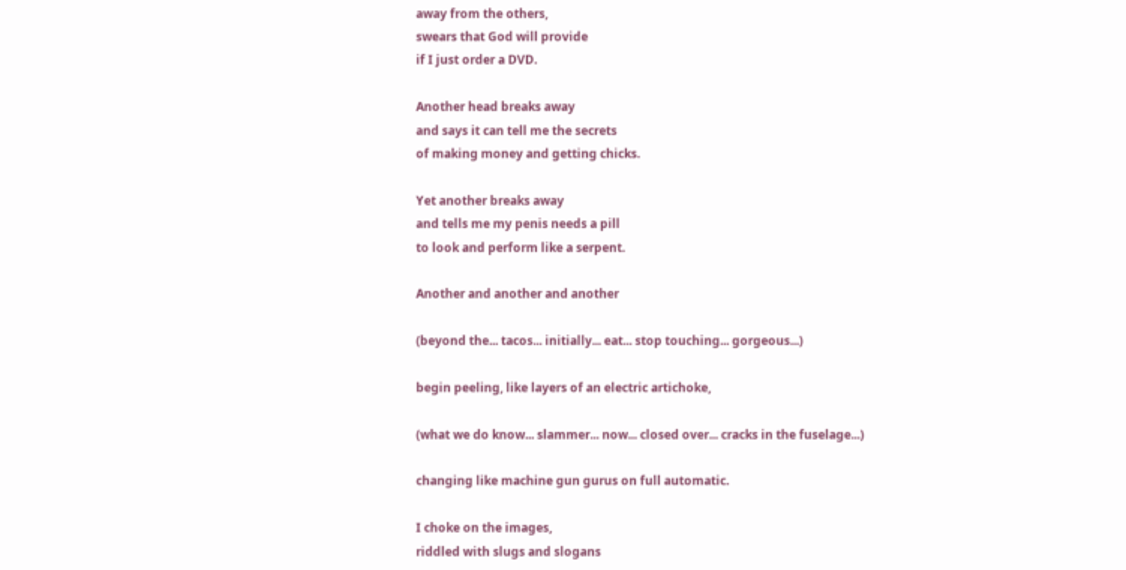away from the others,
swears that God will provide
if I just order a DVD.

Another head breaks away
and says it can tell me the secrets
of making money and getting chicks.

Yet another breaks away
and tells me my penis needs a pill
to look and perform like a serpent.

Another and another and another

(beyond the... tacos... initially... eat... stop touching... gorgeous...)

begin peeling, like layers of an electric artichoke,

(what we do know... slammer... now... closed over... cracks in the fuselage...)

changing like machine gun gurus on full automatic.

I choke on the images,
riddled with slugs and slogans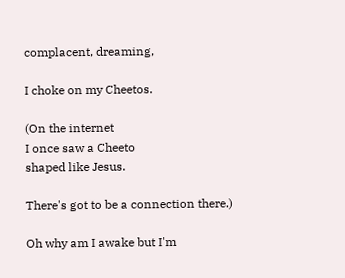complacent, dreaming,

I choke on my Cheetos.

(On the internet
I once saw a Cheeto
shaped like Jesus.

There's got to be a connection there.)

Oh why am I awake but I'm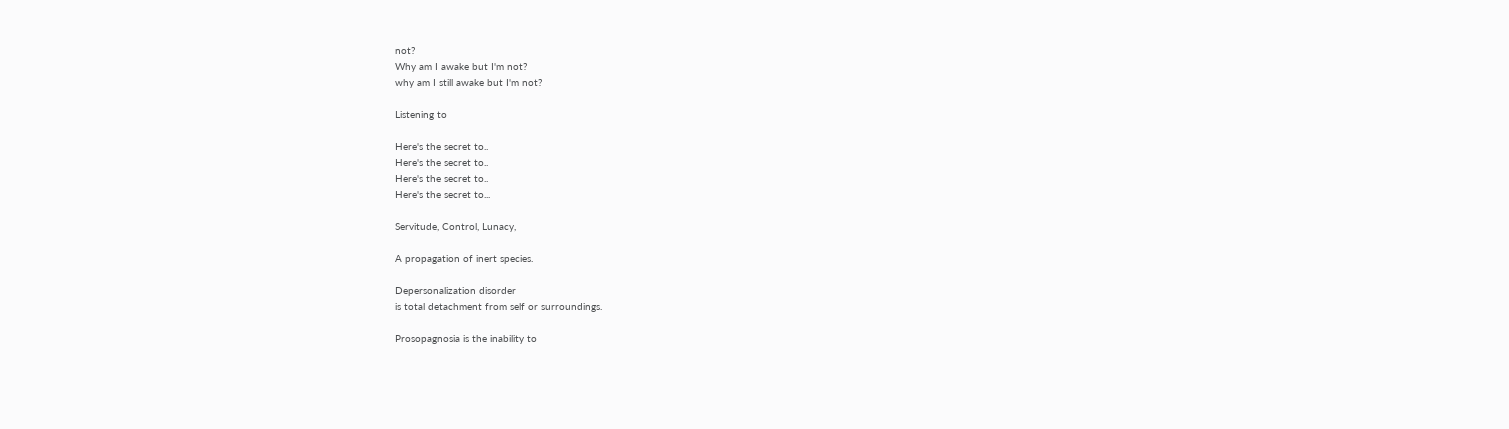not?
Why am I awake but I'm not?
why am I still awake but I'm not?

Listening to

Here's the secret to..
Here's the secret to..
Here's the secret to..
Here's the secret to...

Servitude, Control, Lunacy,

A propagation of inert species.

Depersonalization disorder
is total detachment from self or surroundings.

Prosopagnosia is the inability to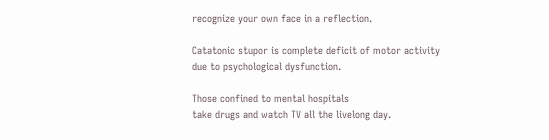recognize your own face in a reflection.

Catatonic stupor is complete deficit of motor activity
due to psychological dysfunction.

Those confined to mental hospitals
take drugs and watch TV all the livelong day.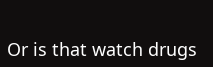Or is that watch drugs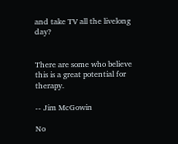and take TV all the livelong day?


There are some who believe
this is a great potential for therapy.

-- Jim McGowin

No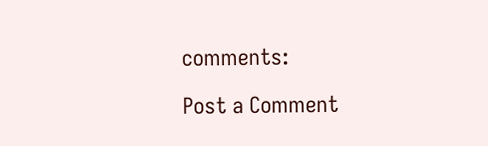comments:

Post a Comment